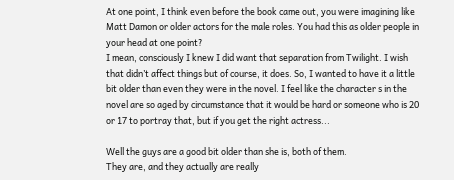At one point, I think even before the book came out, you were imagining like Matt Damon or older actors for the male roles. You had this as older people in your head at one point?
I mean, consciously I knew I did want that separation from Twilight. I wish that didn’t affect things but of course, it does. So, I wanted to have it a little bit older than even they were in the novel. I feel like the character s in the novel are so aged by circumstance that it would be hard or someone who is 20 or 17 to portray that, but if you get the right actress...

Well the guys are a good bit older than she is, both of them.
They are, and they actually are really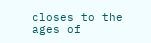closes to the ages of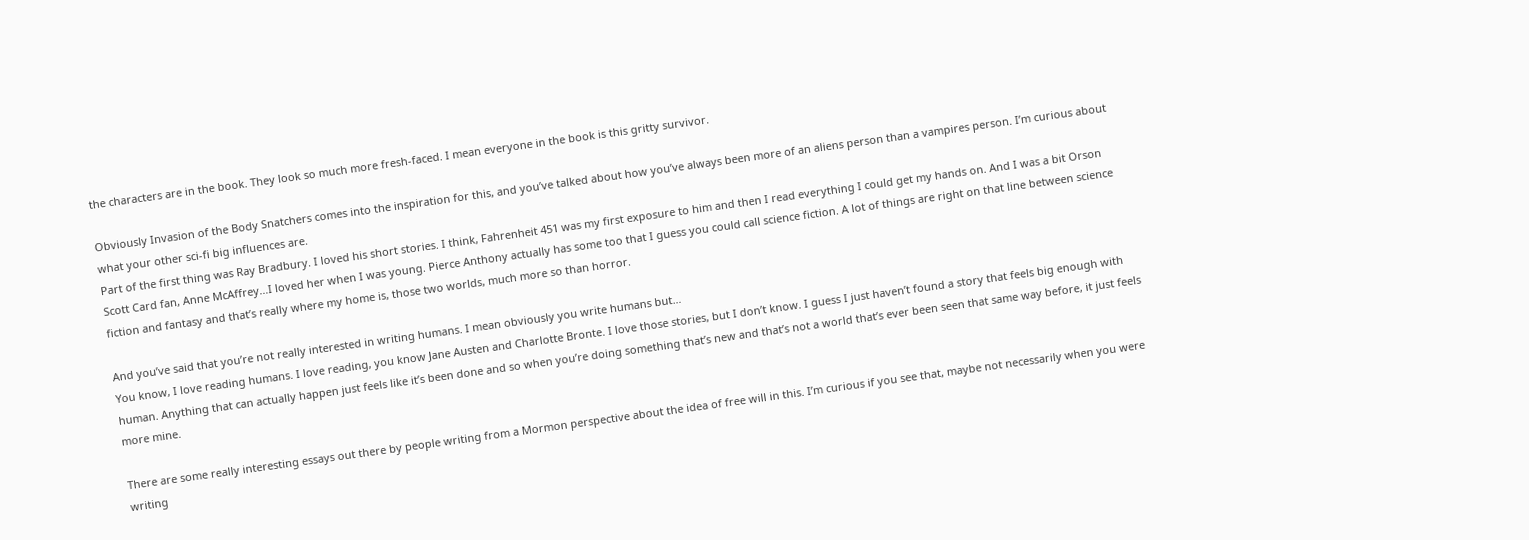the characters are in the book. They look so much more fresh-faced. I mean everyone in the book is this gritty survivor.

Obviously Invasion of the Body Snatchers comes into the inspiration for this, and you’ve talked about how you’ve always been more of an aliens person than a vampires person. I’m curious about what your other sci-fi big influences are.
Part of the first thing was Ray Bradbury. I loved his short stories. I think, Fahrenheit 451 was my first exposure to him and then I read everything I could get my hands on. And I was a bit Orson Scott Card fan, Anne McAffrey...I loved her when I was young. Pierce Anthony actually has some too that I guess you could call science fiction. A lot of things are right on that line between science fiction and fantasy and that’s really where my home is, those two worlds, much more so than horror.

And you’ve said that you’re not really interested in writing humans. I mean obviously you write humans but…
You know, I love reading humans. I love reading, you know Jane Austen and Charlotte Bronte. I love those stories, but I don’t know. I guess I just haven’t found a story that feels big enough with human. Anything that can actually happen just feels like it’s been done and so when you’re doing something that’s new and that’s not a world that’s ever been seen that same way before, it just feels more mine.

There are some really interesting essays out there by people writing from a Mormon perspective about the idea of free will in this. I’m curious if you see that, maybe not necessarily when you were writing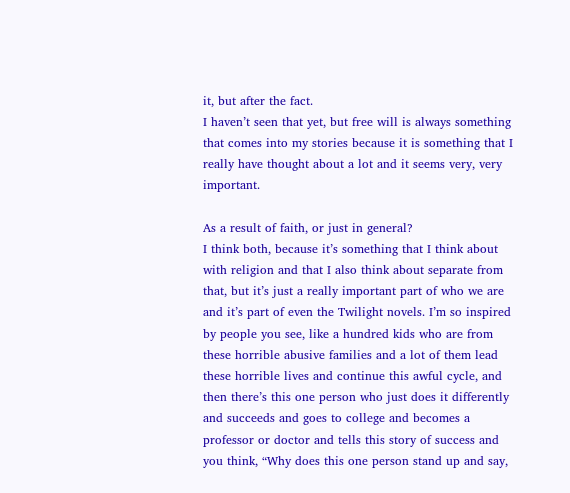it, but after the fact.
I haven’t seen that yet, but free will is always something that comes into my stories because it is something that I really have thought about a lot and it seems very, very important.

As a result of faith, or just in general?
I think both, because it’s something that I think about with religion and that I also think about separate from that, but it’s just a really important part of who we are and it’s part of even the Twilight novels. I’m so inspired by people you see, like a hundred kids who are from these horrible abusive families and a lot of them lead these horrible lives and continue this awful cycle, and then there’s this one person who just does it differently and succeeds and goes to college and becomes a professor or doctor and tells this story of success and you think, “Why does this one person stand up and say,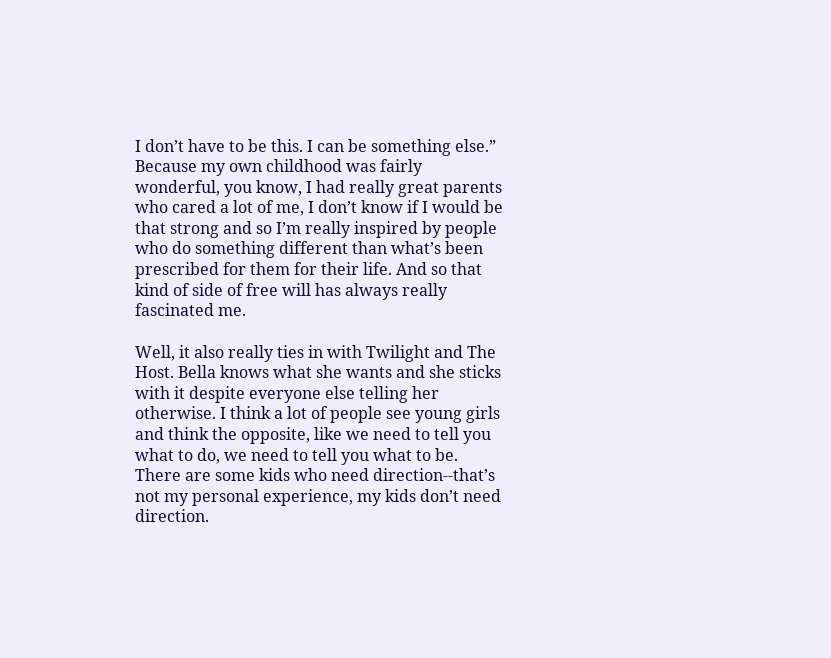I don’t have to be this. I can be something else.” Because my own childhood was fairly wonderful, you know, I had really great parents who cared a lot of me, I don’t know if I would be that strong and so I’m really inspired by people who do something different than what’s been prescribed for them for their life. And so that kind of side of free will has always really fascinated me.

Well, it also really ties in with Twilight and The Host. Bella knows what she wants and she sticks with it despite everyone else telling her otherwise. I think a lot of people see young girls and think the opposite, like we need to tell you what to do, we need to tell you what to be.
There are some kids who need direction--that’s not my personal experience, my kids don’t need direction.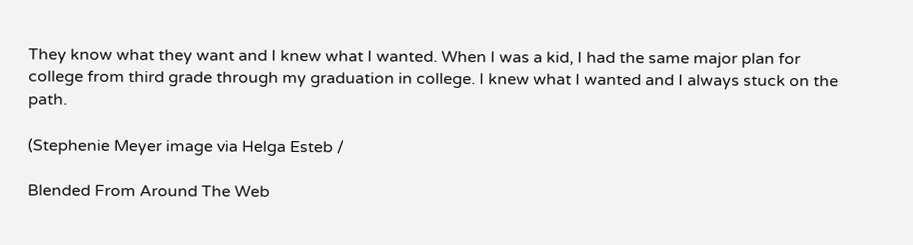They know what they want and I knew what I wanted. When I was a kid, I had the same major plan for college from third grade through my graduation in college. I knew what I wanted and I always stuck on the path.

(Stephenie Meyer image via Helga Esteb /

Blended From Around The Web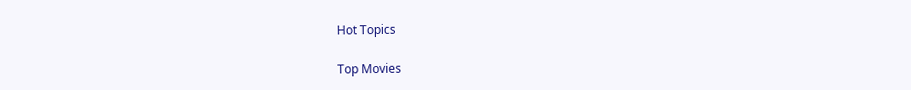Hot Topics

Top Movies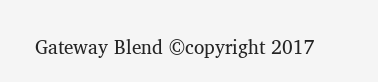Gateway Blend ©copyright 2017